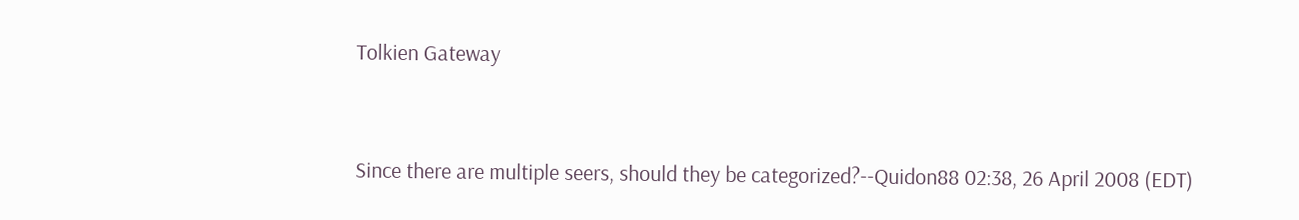Tolkien Gateway


Since there are multiple seers, should they be categorized?--Quidon88 02:38, 26 April 2008 (EDT)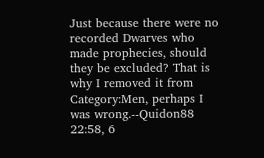Just because there were no recorded Dwarves who made prophecies, should they be excluded? That is why I removed it from Category:Men, perhaps I was wrong.--Quidon88 22:58, 6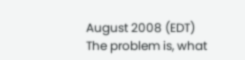August 2008 (EDT)
The problem is, what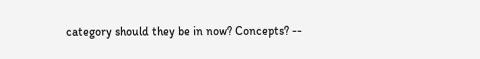category should they be in now? Concepts? --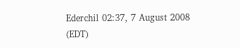Ederchil 02:37, 7 August 2008 (EDT)